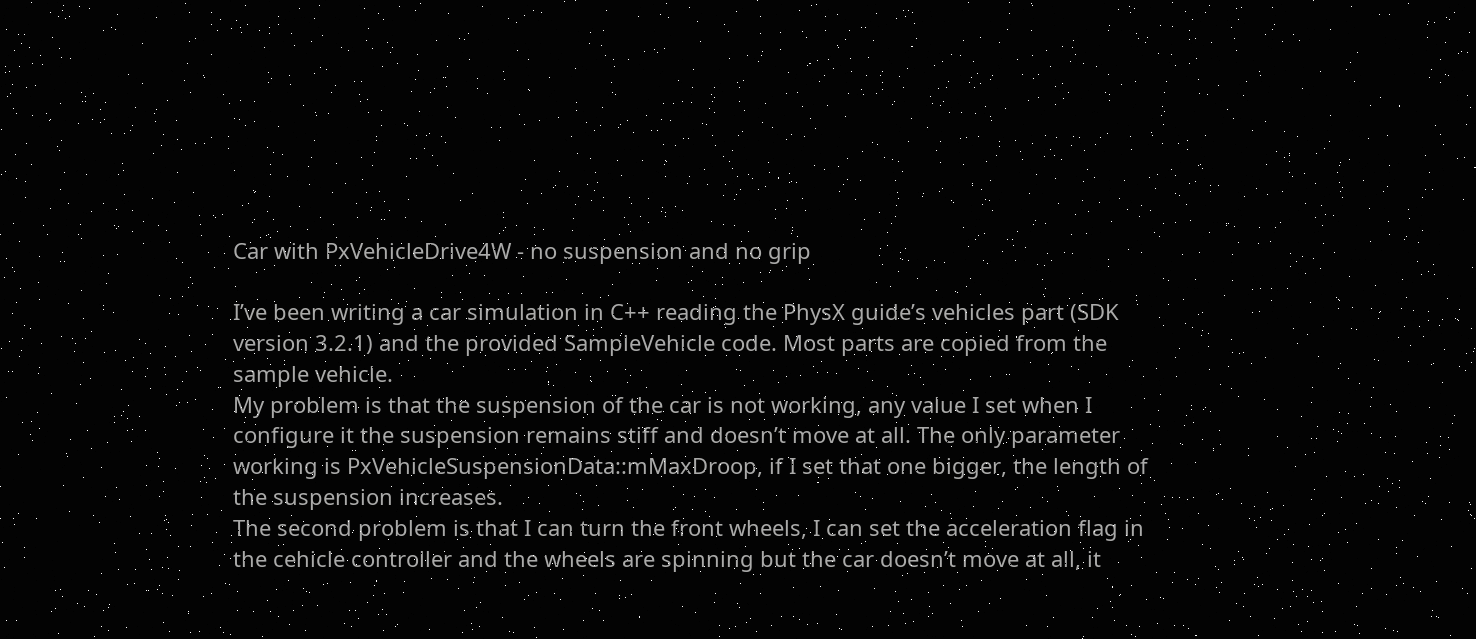Car with PxVehicleDrive4W - no suspension and no grip

I’ve been writing a car simulation in C++ reading the PhysX guide’s vehicles part (SDK version 3.2.1) and the provided SampleVehicle code. Most parts are copied from the sample vehicle.
My problem is that the suspension of the car is not working, any value I set when I configure it the suspension remains stiff and doesn’t move at all. The only parameter working is PxVehicleSuspensionData::mMaxDroop, if I set that one bigger, the length of the suspension increases.
The second problem is that I can turn the front wheels, I can set the acceleration flag in the cehicle controller and the wheels are spinning but the car doesn’t move at all, it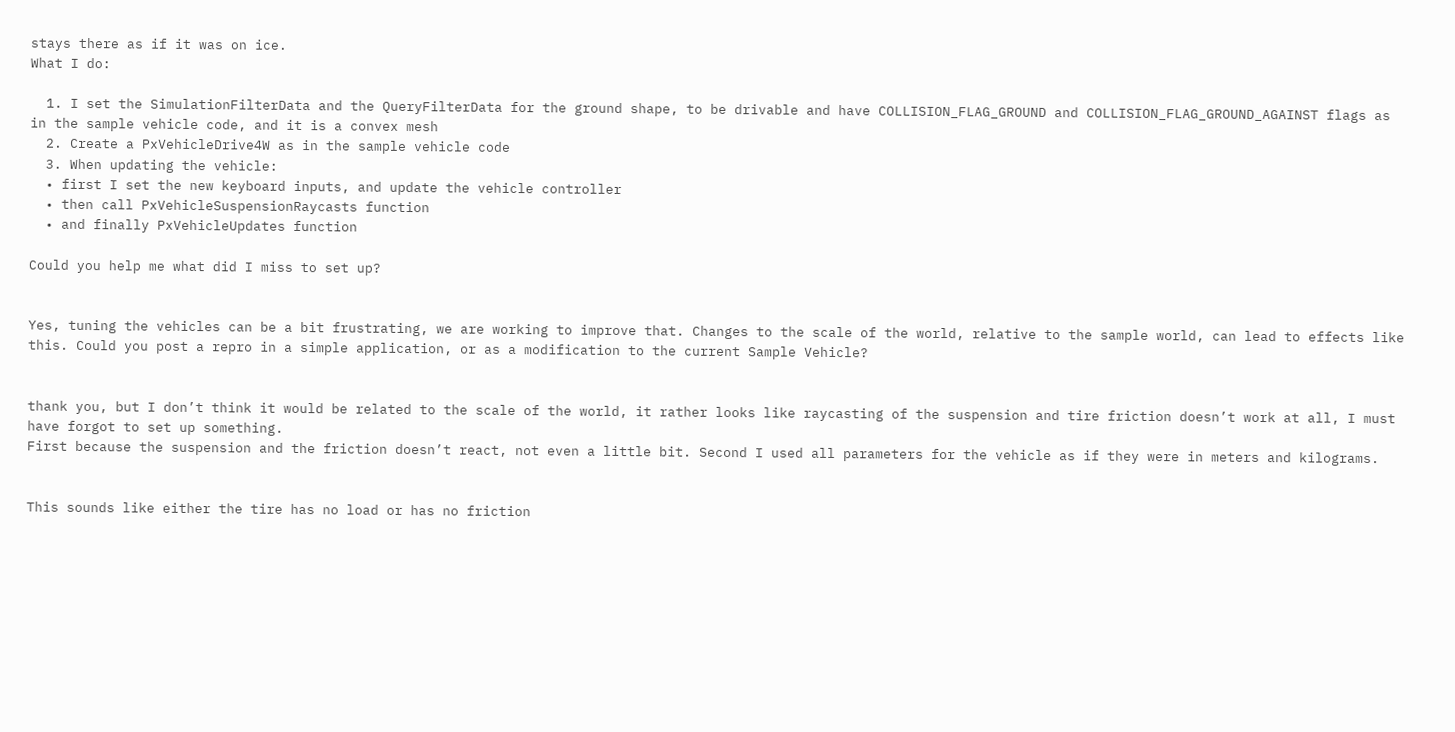stays there as if it was on ice.
What I do:

  1. I set the SimulationFilterData and the QueryFilterData for the ground shape, to be drivable and have COLLISION_FLAG_GROUND and COLLISION_FLAG_GROUND_AGAINST flags as in the sample vehicle code, and it is a convex mesh
  2. Create a PxVehicleDrive4W as in the sample vehicle code
  3. When updating the vehicle:
  • first I set the new keyboard inputs, and update the vehicle controller
  • then call PxVehicleSuspensionRaycasts function
  • and finally PxVehicleUpdates function

Could you help me what did I miss to set up?


Yes, tuning the vehicles can be a bit frustrating, we are working to improve that. Changes to the scale of the world, relative to the sample world, can lead to effects like this. Could you post a repro in a simple application, or as a modification to the current Sample Vehicle?


thank you, but I don’t think it would be related to the scale of the world, it rather looks like raycasting of the suspension and tire friction doesn’t work at all, I must have forgot to set up something.
First because the suspension and the friction doesn’t react, not even a little bit. Second I used all parameters for the vehicle as if they were in meters and kilograms.


This sounds like either the tire has no load or has no friction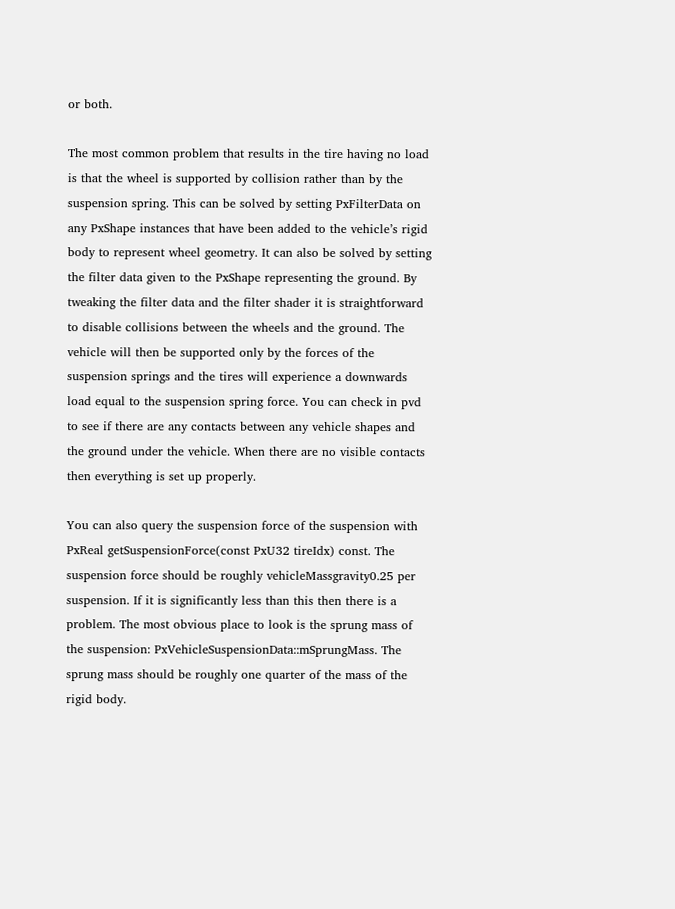or both.

The most common problem that results in the tire having no load is that the wheel is supported by collision rather than by the suspension spring. This can be solved by setting PxFilterData on any PxShape instances that have been added to the vehicle’s rigid body to represent wheel geometry. It can also be solved by setting the filter data given to the PxShape representing the ground. By tweaking the filter data and the filter shader it is straightforward to disable collisions between the wheels and the ground. The vehicle will then be supported only by the forces of the suspension springs and the tires will experience a downwards load equal to the suspension spring force. You can check in pvd to see if there are any contacts between any vehicle shapes and the ground under the vehicle. When there are no visible contacts then everything is set up properly.

You can also query the suspension force of the suspension with PxReal getSuspensionForce(const PxU32 tireIdx) const. The suspension force should be roughly vehicleMassgravity0.25 per suspension. If it is significantly less than this then there is a problem. The most obvious place to look is the sprung mass of the suspension: PxVehicleSuspensionData::mSprungMass. The sprung mass should be roughly one quarter of the mass of the rigid body.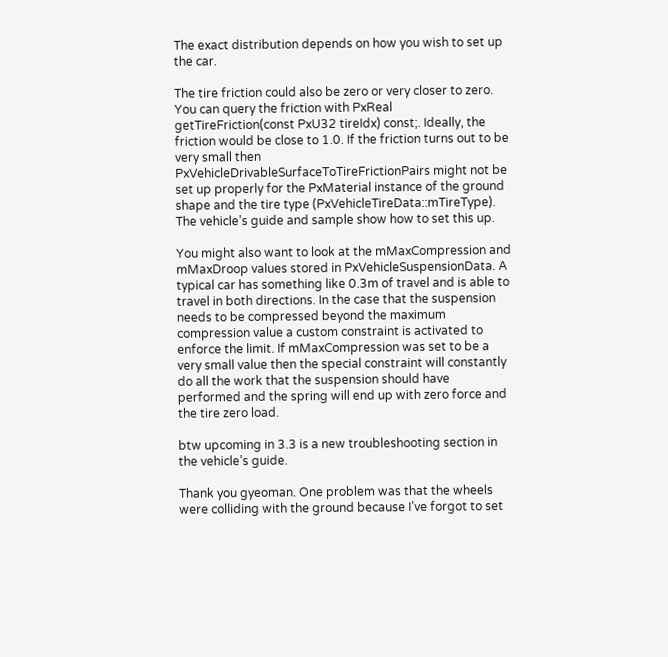The exact distribution depends on how you wish to set up the car.

The tire friction could also be zero or very closer to zero. You can query the friction with PxReal getTireFriction(const PxU32 tireIdx) const;. Ideally, the friction would be close to 1.0. If the friction turns out to be very small then PxVehicleDrivableSurfaceToTireFrictionPairs might not be set up properly for the PxMaterial instance of the ground shape and the tire type (PxVehicleTireData::mTireType). The vehicle’s guide and sample show how to set this up.

You might also want to look at the mMaxCompression and mMaxDroop values stored in PxVehicleSuspensionData. A typical car has something like 0.3m of travel and is able to travel in both directions. In the case that the suspension needs to be compressed beyond the maximum compression value a custom constraint is activated to enforce the limit. If mMaxCompression was set to be a very small value then the special constraint will constantly do all the work that the suspension should have performed and the spring will end up with zero force and the tire zero load.

btw upcoming in 3.3 is a new troubleshooting section in the vehicle’s guide.

Thank you gyeoman. One problem was that the wheels were colliding with the ground because I’ve forgot to set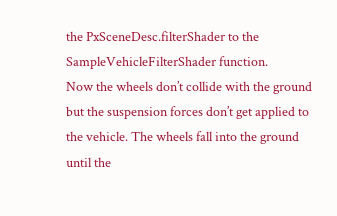the PxSceneDesc.filterShader to the SampleVehicleFilterShader function.
Now the wheels don’t collide with the ground but the suspension forces don’t get applied to the vehicle. The wheels fall into the ground until the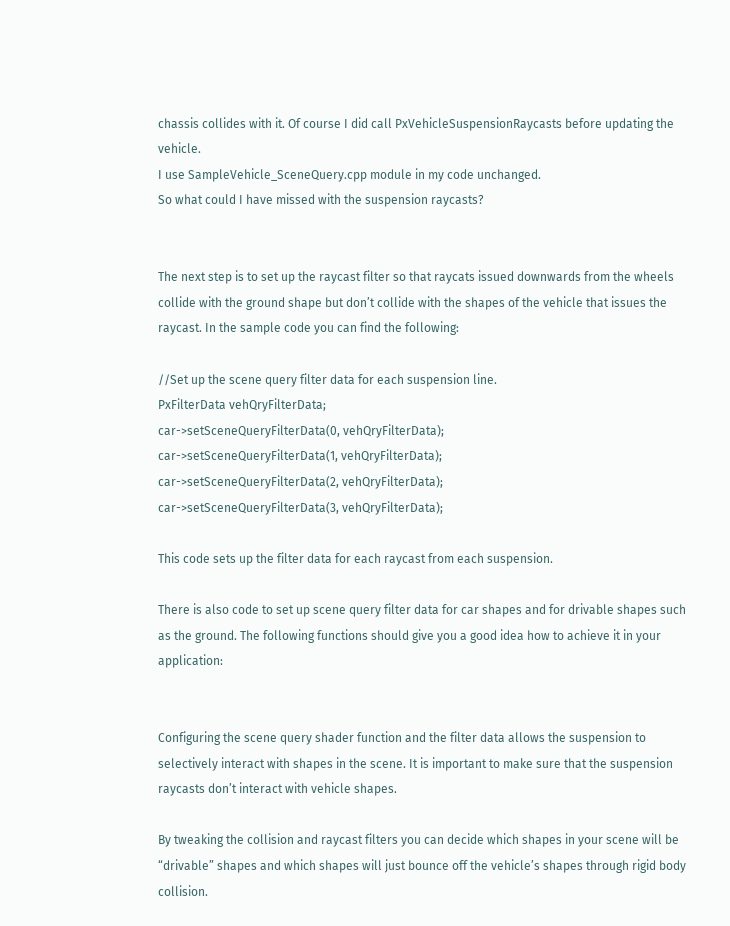chassis collides with it. Of course I did call PxVehicleSuspensionRaycasts before updating the vehicle.
I use SampleVehicle_SceneQuery.cpp module in my code unchanged.
So what could I have missed with the suspension raycasts?


The next step is to set up the raycast filter so that raycats issued downwards from the wheels collide with the ground shape but don’t collide with the shapes of the vehicle that issues the raycast. In the sample code you can find the following:

//Set up the scene query filter data for each suspension line.
PxFilterData vehQryFilterData;
car->setSceneQueryFilterData(0, vehQryFilterData);
car->setSceneQueryFilterData(1, vehQryFilterData);
car->setSceneQueryFilterData(2, vehQryFilterData);
car->setSceneQueryFilterData(3, vehQryFilterData);

This code sets up the filter data for each raycast from each suspension.

There is also code to set up scene query filter data for car shapes and for drivable shapes such as the ground. The following functions should give you a good idea how to achieve it in your application:


Configuring the scene query shader function and the filter data allows the suspension to selectively interact with shapes in the scene. It is important to make sure that the suspension raycasts don’t interact with vehicle shapes.

By tweaking the collision and raycast filters you can decide which shapes in your scene will be “drivable” shapes and which shapes will just bounce off the vehicle’s shapes through rigid body collision.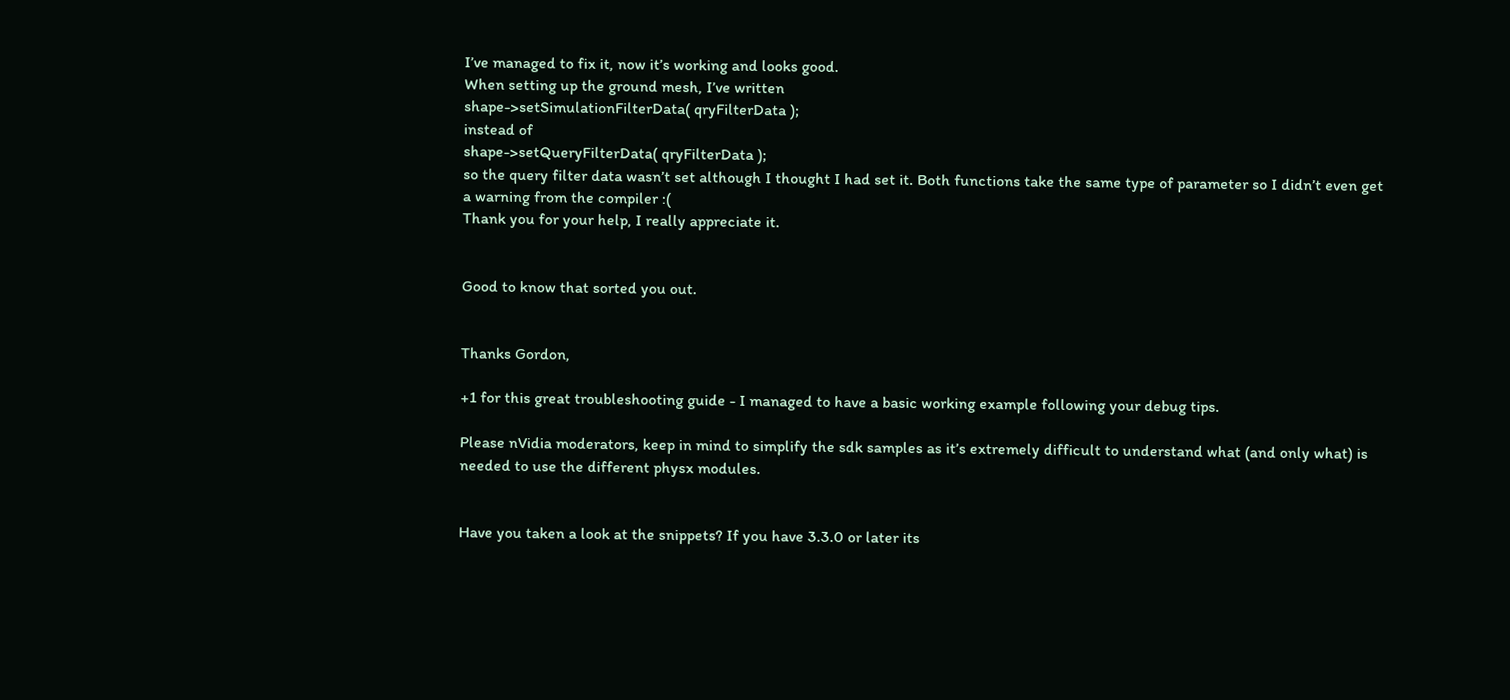I’ve managed to fix it, now it’s working and looks good.
When setting up the ground mesh, I’ve written
shape->setSimulationFilterData( qryFilterData );
instead of
shape->setQueryFilterData( qryFilterData );
so the query filter data wasn’t set although I thought I had set it. Both functions take the same type of parameter so I didn’t even get a warning from the compiler :(
Thank you for your help, I really appreciate it.


Good to know that sorted you out.


Thanks Gordon,

+1 for this great troubleshooting guide - I managed to have a basic working example following your debug tips.

Please nVidia moderators, keep in mind to simplify the sdk samples as it’s extremely difficult to understand what (and only what) is needed to use the different physx modules.


Have you taken a look at the snippets? If you have 3.3.0 or later its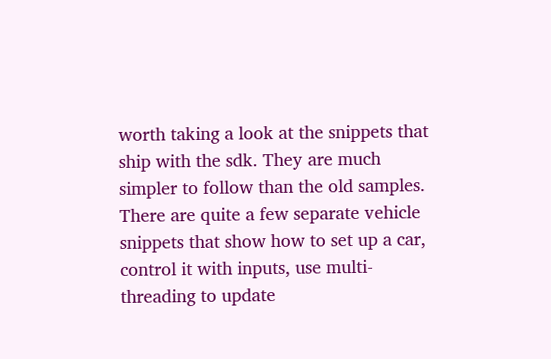worth taking a look at the snippets that ship with the sdk. They are much simpler to follow than the old samples. There are quite a few separate vehicle snippets that show how to set up a car, control it with inputs, use multi-threading to update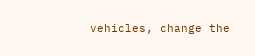vehicles, change the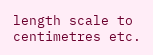length scale to centimetres etc.